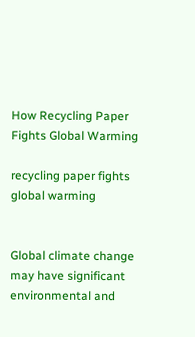How Recycling Paper Fights Global Warming

recycling paper fights global warming


Global climate change may have significant environmental and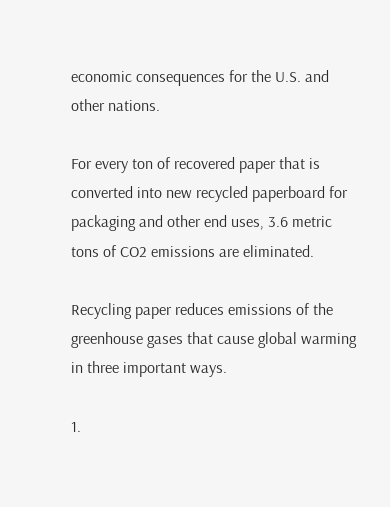economic consequences for the U.S. and other nations.

For every ton of recovered paper that is converted into new recycled paperboard for packaging and other end uses, 3.6 metric tons of CO2 emissions are eliminated.

Recycling paper reduces emissions of the greenhouse gases that cause global warming in three important ways.

1.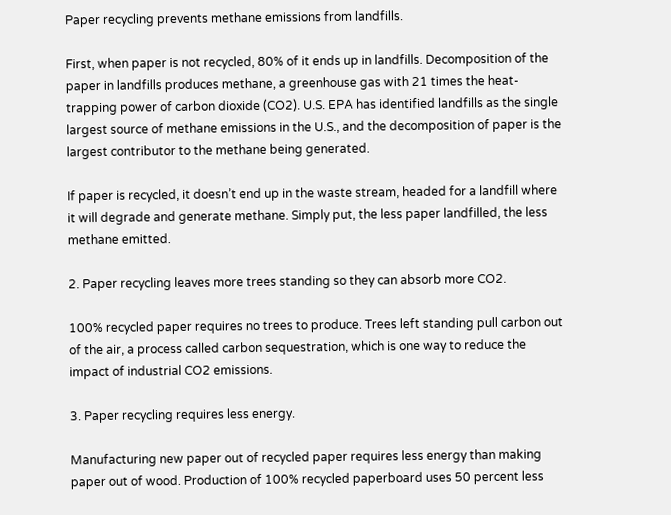Paper recycling prevents methane emissions from landfills.

First, when paper is not recycled, 80% of it ends up in landfills. Decomposition of the paper in landfills produces methane, a greenhouse gas with 21 times the heat-trapping power of carbon dioxide (CO2). U.S. EPA has identified landfills as the single largest source of methane emissions in the U.S., and the decomposition of paper is the largest contributor to the methane being generated.

If paper is recycled, it doesn’t end up in the waste stream, headed for a landfill where it will degrade and generate methane. Simply put, the less paper landfilled, the less methane emitted.

2. Paper recycling leaves more trees standing so they can absorb more CO2.

100% recycled paper requires no trees to produce. Trees left standing pull carbon out of the air, a process called carbon sequestration, which is one way to reduce the impact of industrial CO2 emissions.

3. Paper recycling requires less energy.

Manufacturing new paper out of recycled paper requires less energy than making paper out of wood. Production of 100% recycled paperboard uses 50 percent less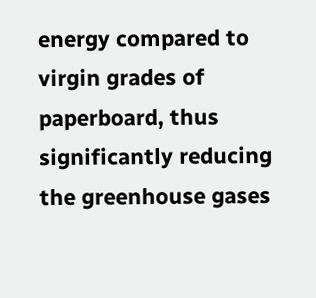energy compared to virgin grades of paperboard, thus significantly reducing the greenhouse gases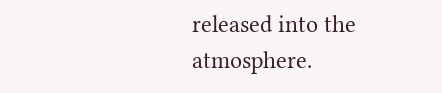released into the atmosphere.